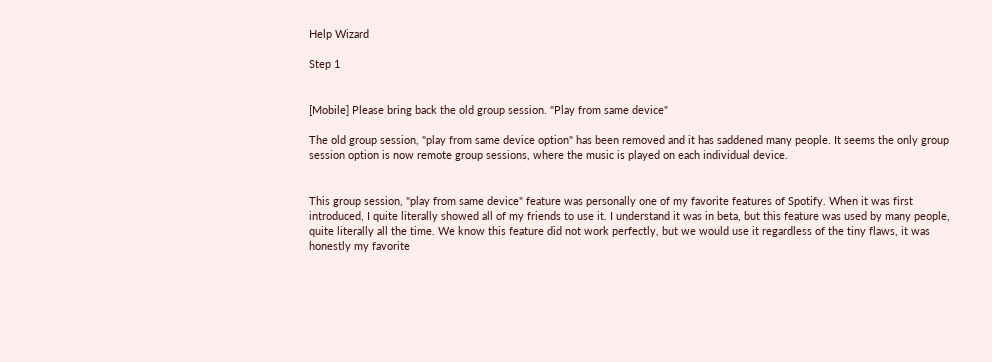Help Wizard

Step 1


[Mobile] Please bring back the old group session. "Play from same device"

The old group session, "play from same device option" has been removed and it has saddened many people. It seems the only group session option is now remote group sessions, where the music is played on each individual device.


This group session, "play from same device" feature was personally one of my favorite features of Spotify. When it was first introduced, I quite literally showed all of my friends to use it. I understand it was in beta, but this feature was used by many people, quite literally all the time. We know this feature did not work perfectly, but we would use it regardless of the tiny flaws, it was honestly my favorite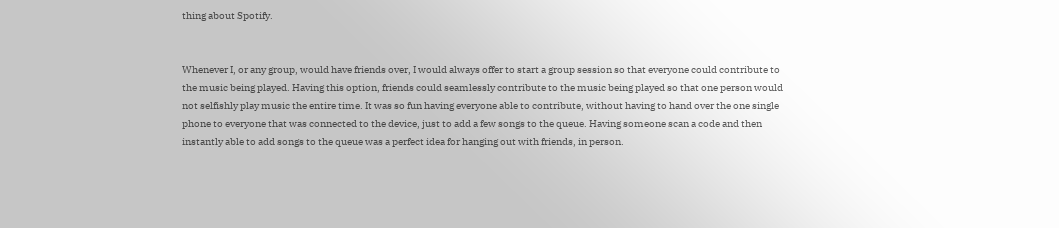thing about Spotify.


Whenever I, or any group, would have friends over, I would always offer to start a group session so that everyone could contribute to the music being played. Having this option, friends could seamlessly contribute to the music being played so that one person would not selfishly play music the entire time. It was so fun having everyone able to contribute, without having to hand over the one single phone to everyone that was connected to the device, just to add a few songs to the queue. Having someone scan a code and then instantly able to add songs to the queue was a perfect idea for hanging out with friends, in person.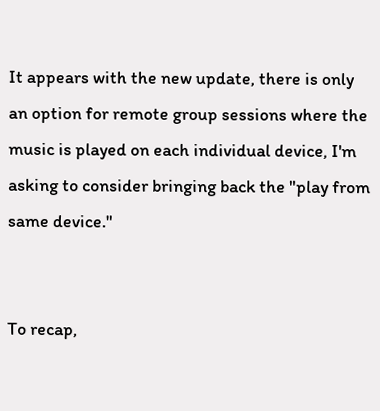It appears with the new update, there is only an option for remote group sessions where the music is played on each individual device, I'm asking to consider bringing back the "play from same device."


To recap,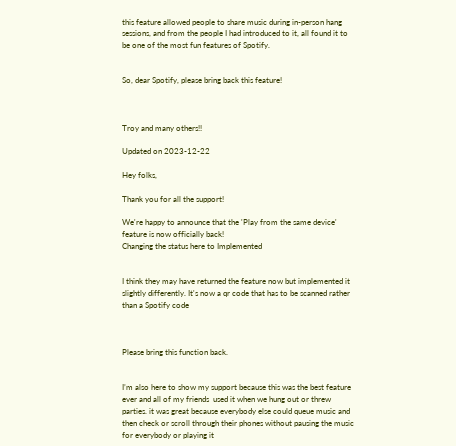this feature allowed people to share music during in-person hang sessions, and from the people I had introduced to it, all found it to be one of the most fun features of Spotify.


So, dear Spotify, please bring back this feature!



Troy and many others!!

Updated on 2023-12-22

Hey folks,

Thank you for all the support!

We're happy to announce that the 'Play from the same device' feature is now officially back!
Changing the status here to Implemented


I think they may have returned the feature now but implemented it slightly differently. It's now a qr code that has to be scanned rather than a Spotify code



Please bring this function back.


I’m also here to show my support because this was the best feature ever and all of my friends  used it when we hung out or threw parties. it was great because everybody else could queue music and then check or scroll through their phones without pausing the music for everybody or playing it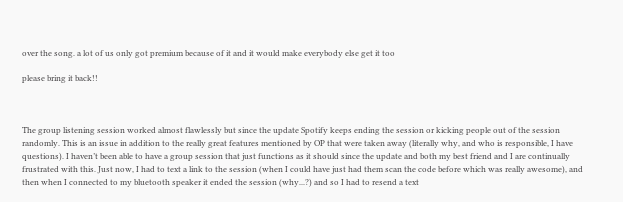over the song. a lot of us only got premium because of it and it would make everybody else get it too

please bring it back!!



The group listening session worked almost flawlessly but since the update Spotify keeps ending the session or kicking people out of the session randomly. This is an issue in addition to the really great features mentioned by OP that were taken away (literally why, and who is responsible, I have questions). I haven’t been able to have a group session that just functions as it should since the update and both my best friend and I are continually frustrated with this. Just now, I had to text a link to the session (when I could have just had them scan the code before which was really awesome), and then when I connected to my bluetooth speaker it ended the session (why...?) and so I had to resend a text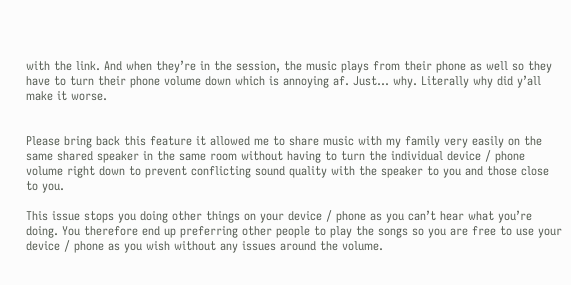with the link. And when they’re in the session, the music plays from their phone as well so they have to turn their phone volume down which is annoying af. Just... why. Literally why did y’all make it worse.


Please bring back this feature it allowed me to share music with my family very easily on the same shared speaker in the same room without having to turn the individual device / phone volume right down to prevent conflicting sound quality with the speaker to you and those close to you.

This issue stops you doing other things on your device / phone as you can’t hear what you’re doing. You therefore end up preferring other people to play the songs so you are free to use your device / phone as you wish without any issues around the volume.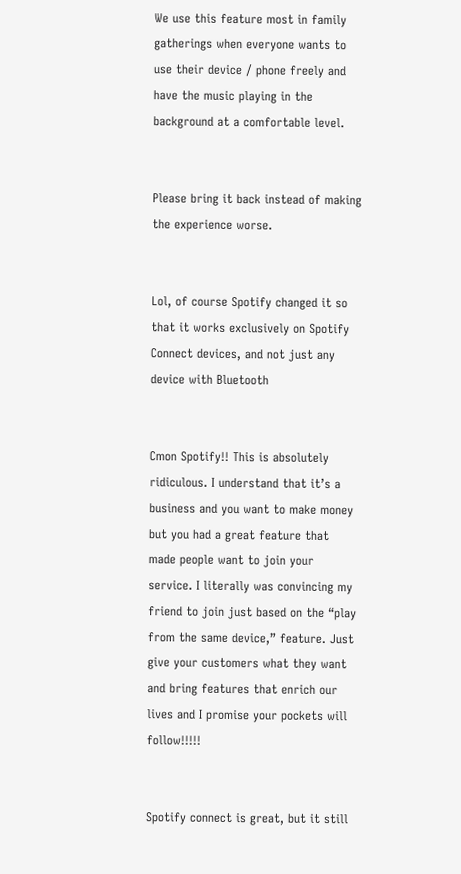We use this feature most in family gatherings when everyone wants to use their device / phone freely and have the music playing in the background at a comfortable level.


Please bring it back instead of making the experience worse.


Lol, of course Spotify changed it so that it works exclusively on Spotify Connect devices, and not just any device with Bluetooth


Cmon Spotify!! This is absolutely ridiculous. I understand that it’s a business and you want to make money but you had a great feature that made people want to join your service. I literally was convincing my friend to join just based on the “play from the same device,” feature. Just give your customers what they want and bring features that enrich our lives and I promise your pockets will follow!!!!!


Spotify connect is great, but it still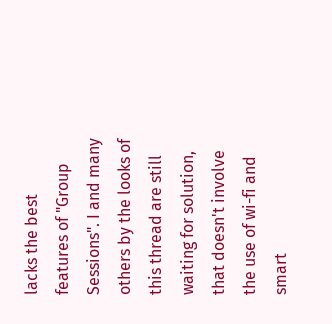lacks the best features of "Group Sessions". I and many others by the looks of this thread are still waiting for solution, that doesn't involve the use of wi-fi and smart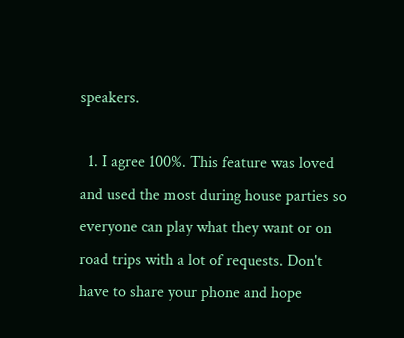speakers.

  1. I agree 100%. This feature was loved and used the most during house parties so everyone can play what they want or on road trips with a lot of requests. Don't have to share your phone and hope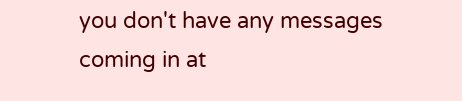you don't have any messages coming in at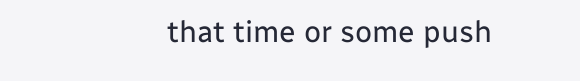that time or some push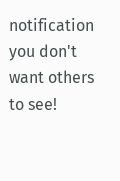notification you don't want others to see!